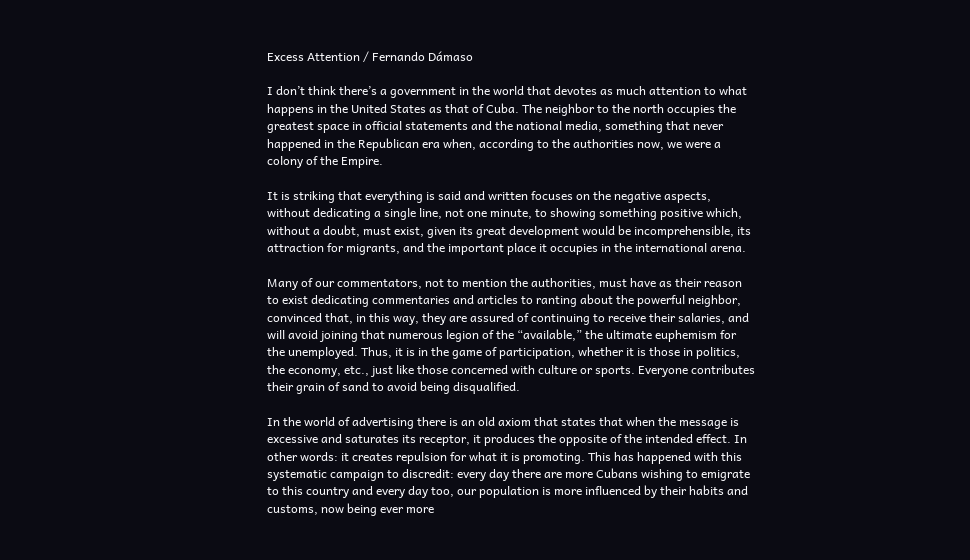Excess Attention / Fernando Dámaso

I don’t think there’s a government in the world that devotes as much attention to what happens in the United States as that of Cuba. The neighbor to the north occupies the greatest space in official statements and the national media, something that never happened in the Republican era when, according to the authorities now, we were a colony of the Empire.

It is striking that everything is said and written focuses on the negative aspects, without dedicating a single line, not one minute, to showing something positive which, without a doubt, must exist, given its great development would be incomprehensible, its attraction for migrants, and the important place it occupies in the international arena.

Many of our commentators, not to mention the authorities, must have as their reason to exist dedicating commentaries and articles to ranting about the powerful neighbor, convinced that, in this way, they are assured of continuing to receive their salaries, and will avoid joining that numerous legion of the “available,” the ultimate euphemism for the unemployed. Thus, it is in the game of participation, whether it is those in politics, the economy, etc., just like those concerned with culture or sports. Everyone contributes their grain of sand to avoid being disqualified.

In the world of advertising there is an old axiom that states that when the message is excessive and saturates its receptor, it produces the opposite of the intended effect. In other words: it creates repulsion for what it is promoting. This has happened with this systematic campaign to discredit: every day there are more Cubans wishing to emigrate to this country and every day too, our population is more influenced by their habits and customs, now being ever more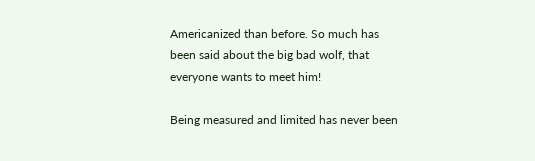Americanized than before. So much has been said about the big bad wolf, that everyone wants to meet him!

Being measured and limited has never been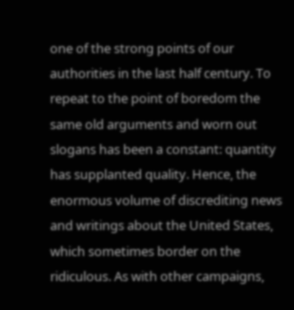one of the strong points of our authorities in the last half century. To repeat to the point of boredom the same old arguments and worn out slogans has been a constant: quantity has supplanted quality. Hence, the enormous volume of discrediting news and writings about the United States, which sometimes border on the ridiculous. As with other campaigns,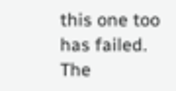this one too has failed. The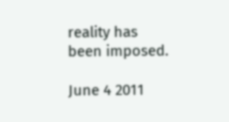reality has been imposed.

June 4 2011